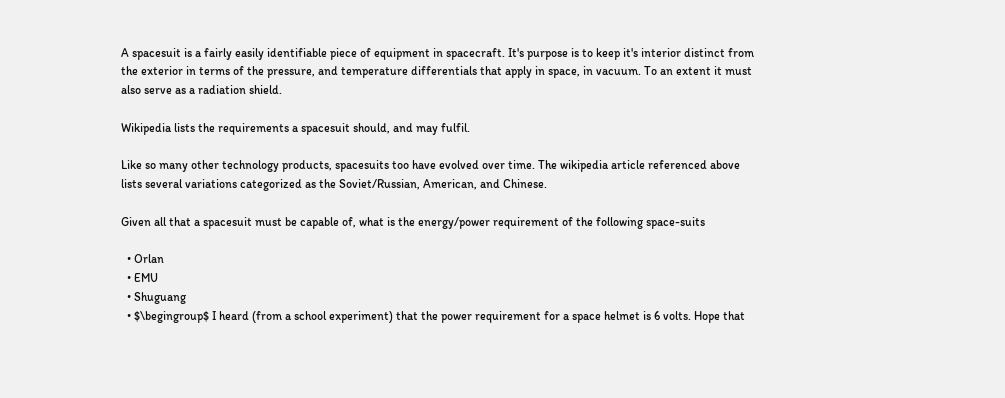A spacesuit is a fairly easily identifiable piece of equipment in spacecraft. It's purpose is to keep it's interior distinct from the exterior in terms of the pressure, and temperature differentials that apply in space, in vacuum. To an extent it must also serve as a radiation shield.

Wikipedia lists the requirements a spacesuit should, and may fulfil.

Like so many other technology products, spacesuits too have evolved over time. The wikipedia article referenced above lists several variations categorized as the Soviet/Russian, American, and Chinese.

Given all that a spacesuit must be capable of, what is the energy/power requirement of the following space-suits

  • Orlan
  • EMU
  • Shuguang
  • $\begingroup$ I heard (from a school experiment) that the power requirement for a space helmet is 6 volts. Hope that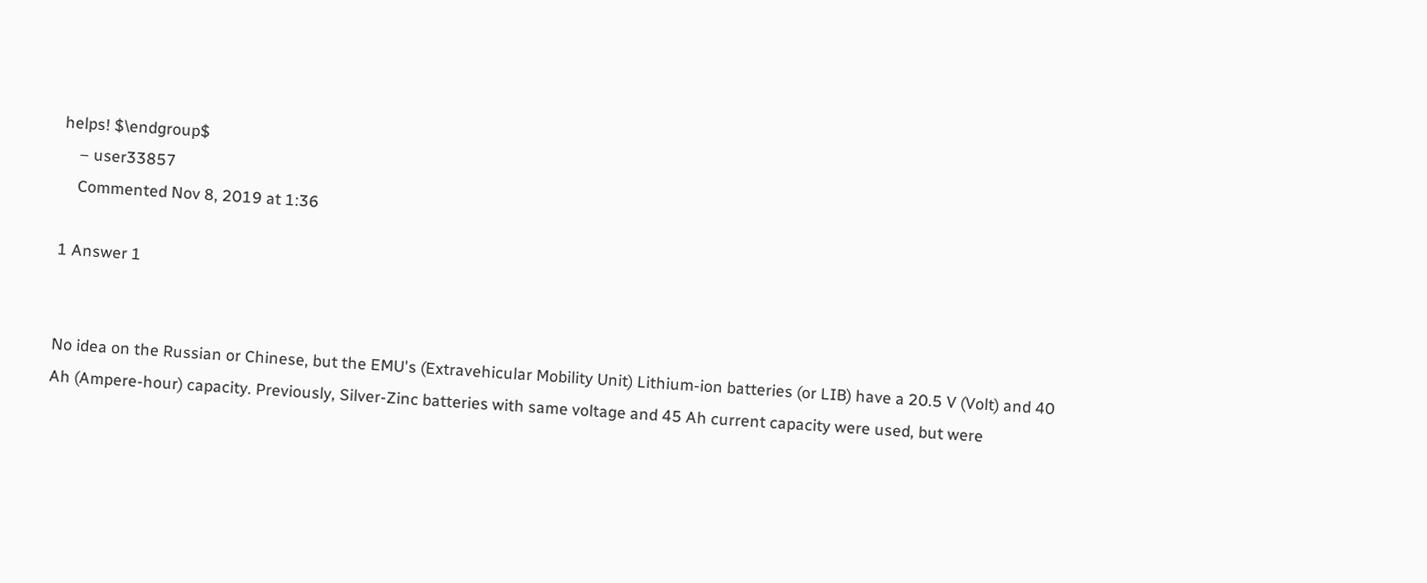helps! $\endgroup$
    – user33857
    Commented Nov 8, 2019 at 1:36

1 Answer 1


No idea on the Russian or Chinese, but the EMU's (Extravehicular Mobility Unit) Lithium-ion batteries (or LIB) have a 20.5 V (Volt) and 40 Ah (Ampere-hour) capacity. Previously, Silver-Zinc batteries with same voltage and 45 Ah current capacity were used, but were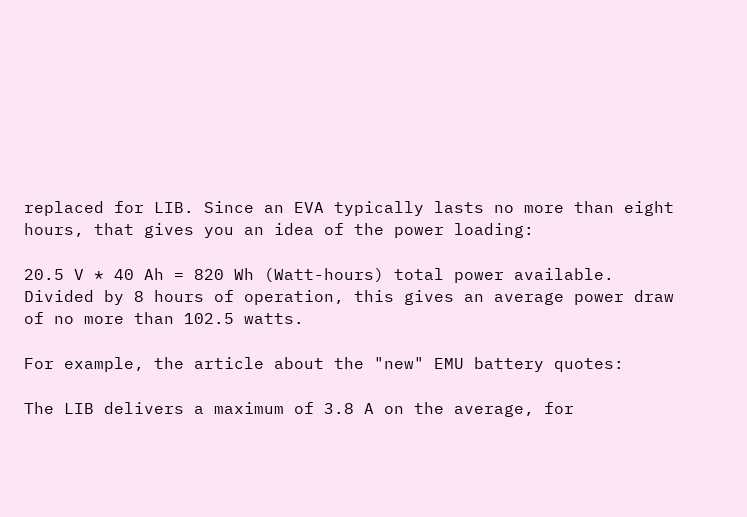replaced for LIB. Since an EVA typically lasts no more than eight hours, that gives you an idea of the power loading:

20.5 V * 40 Ah = 820 Wh (Watt-hours) total power available. Divided by 8 hours of operation, this gives an average power draw of no more than 102.5 watts.

For example, the article about the "new" EMU battery quotes:

The LIB delivers a maximum of 3.8 A on the average, for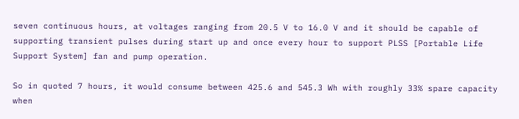seven continuous hours, at voltages ranging from 20.5 V to 16.0 V and it should be capable of supporting transient pulses during start up and once every hour to support PLSS [Portable Life Support System] fan and pump operation.

So in quoted 7 hours, it would consume between 425.6 and 545.3 Wh with roughly 33% spare capacity when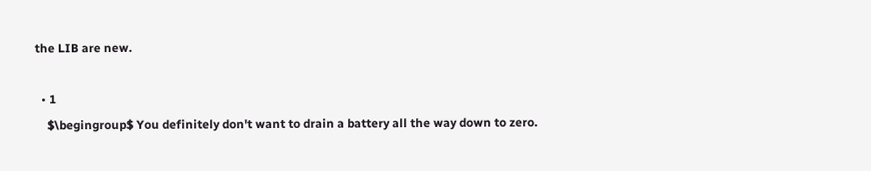the LIB are new.

  • 1
    $\begingroup$ You definitely don't want to drain a battery all the way down to zero.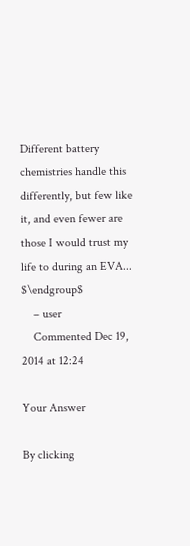Different battery chemistries handle this differently, but few like it, and even fewer are those I would trust my life to during an EVA... $\endgroup$
    – user
    Commented Dec 19, 2014 at 12:24

Your Answer

By clicking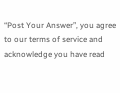“Post Your Answer”, you agree to our terms of service and acknowledge you have read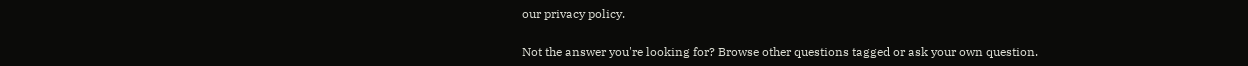our privacy policy.

Not the answer you're looking for? Browse other questions tagged or ask your own question.